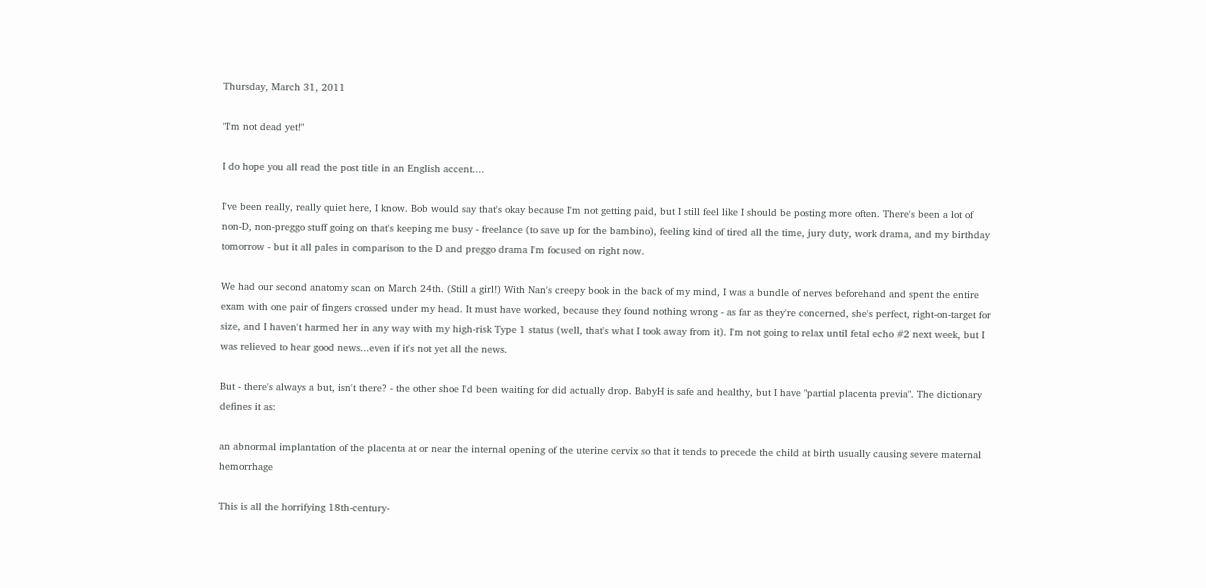Thursday, March 31, 2011

"I'm not dead yet!"

I do hope you all read the post title in an English accent....

I've been really, really quiet here, I know. Bob would say that's okay because I'm not getting paid, but I still feel like I should be posting more often. There's been a lot of non-D, non-preggo stuff going on that's keeping me busy - freelance (to save up for the bambino), feeling kind of tired all the time, jury duty, work drama, and my birthday tomorrow - but it all pales in comparison to the D and preggo drama I'm focused on right now.

We had our second anatomy scan on March 24th. (Still a girl!) With Nan's creepy book in the back of my mind, I was a bundle of nerves beforehand and spent the entire exam with one pair of fingers crossed under my head. It must have worked, because they found nothing wrong - as far as they're concerned, she's perfect, right-on-target for size, and I haven't harmed her in any way with my high-risk Type 1 status (well, that's what I took away from it). I'm not going to relax until fetal echo #2 next week, but I was relieved to hear good news...even if it's not yet all the news.

But - there's always a but, isn't there? - the other shoe I'd been waiting for did actually drop. BabyH is safe and healthy, but I have "partial placenta previa". The dictionary defines it as:

an abnormal implantation of the placenta at or near the internal opening of the uterine cervix so that it tends to precede the child at birth usually causing severe maternal hemorrhage

This is all the horrifying 18th-century-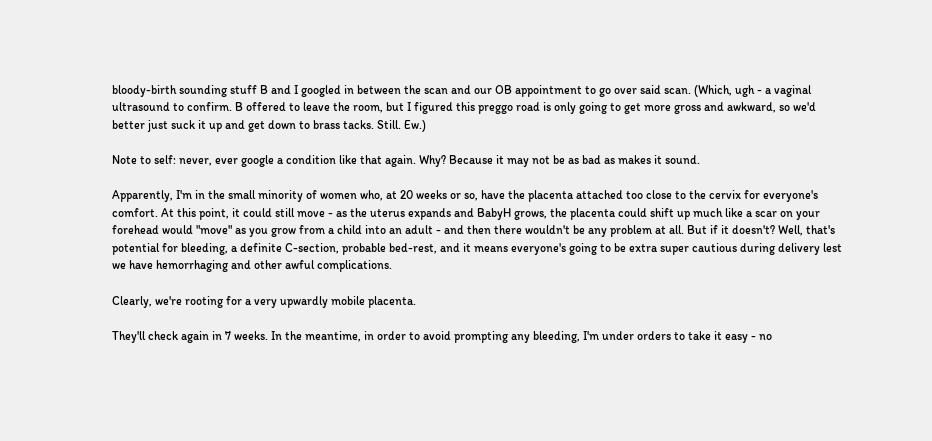bloody-birth sounding stuff B and I googled in between the scan and our OB appointment to go over said scan. (Which, ugh - a vaginal ultrasound to confirm. B offered to leave the room, but I figured this preggo road is only going to get more gross and awkward, so we'd better just suck it up and get down to brass tacks. Still. Ew.)

Note to self: never, ever google a condition like that again. Why? Because it may not be as bad as makes it sound.

Apparently, I'm in the small minority of women who, at 20 weeks or so, have the placenta attached too close to the cervix for everyone's comfort. At this point, it could still move - as the uterus expands and BabyH grows, the placenta could shift up much like a scar on your forehead would "move" as you grow from a child into an adult - and then there wouldn't be any problem at all. But if it doesn't? Well, that's potential for bleeding, a definite C-section, probable bed-rest, and it means everyone's going to be extra super cautious during delivery lest we have hemorrhaging and other awful complications.

Clearly, we're rooting for a very upwardly mobile placenta.

They'll check again in 7 weeks. In the meantime, in order to avoid prompting any bleeding, I'm under orders to take it easy - no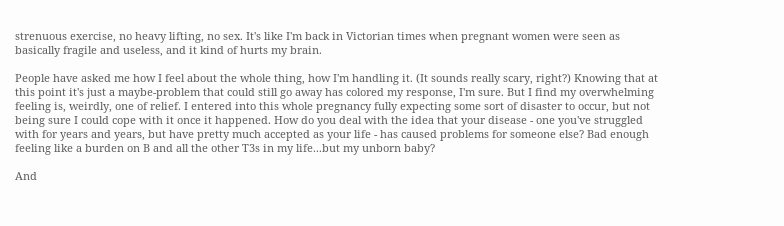strenuous exercise, no heavy lifting, no sex. It's like I'm back in Victorian times when pregnant women were seen as basically fragile and useless, and it kind of hurts my brain.

People have asked me how I feel about the whole thing, how I'm handling it. (It sounds really scary, right?) Knowing that at this point it's just a maybe-problem that could still go away has colored my response, I'm sure. But I find my overwhelming feeling is, weirdly, one of relief. I entered into this whole pregnancy fully expecting some sort of disaster to occur, but not being sure I could cope with it once it happened. How do you deal with the idea that your disease - one you've struggled with for years and years, but have pretty much accepted as your life - has caused problems for someone else? Bad enough feeling like a burden on B and all the other T3s in my life...but my unborn baby?

And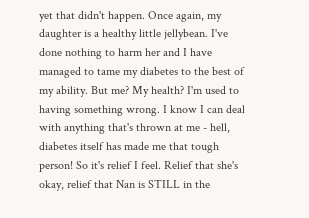yet that didn't happen. Once again, my daughter is a healthy little jellybean. I've done nothing to harm her and I have managed to tame my diabetes to the best of my ability. But me? My health? I'm used to having something wrong. I know I can deal with anything that's thrown at me - hell, diabetes itself has made me that tough person! So it's relief I feel. Relief that she's okay, relief that Nan is STILL in the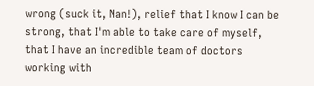wrong (suck it, Nan!), relief that I know I can be strong, that I'm able to take care of myself, that I have an incredible team of doctors working with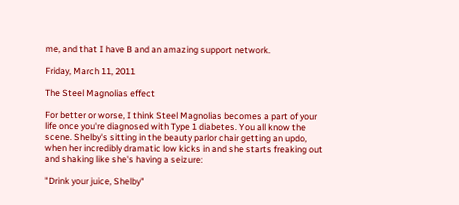me, and that I have B and an amazing support network.

Friday, March 11, 2011

The Steel Magnolias effect

For better or worse, I think Steel Magnolias becomes a part of your life once you're diagnosed with Type 1 diabetes. You all know the scene. Shelby's sitting in the beauty parlor chair getting an updo, when her incredibly dramatic low kicks in and she starts freaking out and shaking like she's having a seizure:

"Drink your juice, Shelby"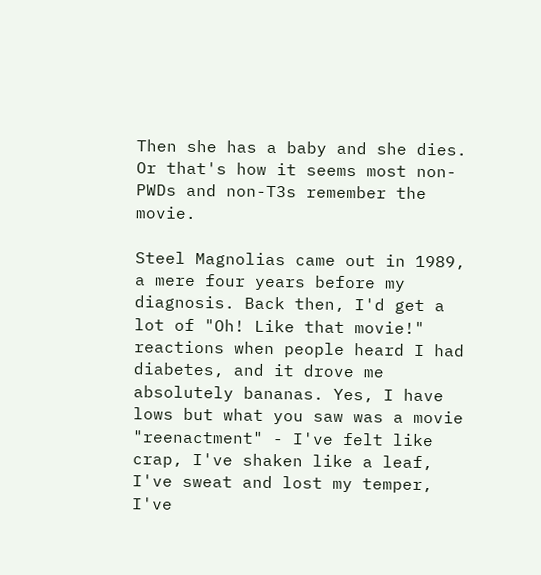Then she has a baby and she dies. Or that's how it seems most non-PWDs and non-T3s remember the movie.

Steel Magnolias came out in 1989, a mere four years before my diagnosis. Back then, I'd get a lot of "Oh! Like that movie!" reactions when people heard I had diabetes, and it drove me absolutely bananas. Yes, I have lows but what you saw was a movie "reenactment" - I've felt like crap, I've shaken like a leaf, I've sweat and lost my temper, I've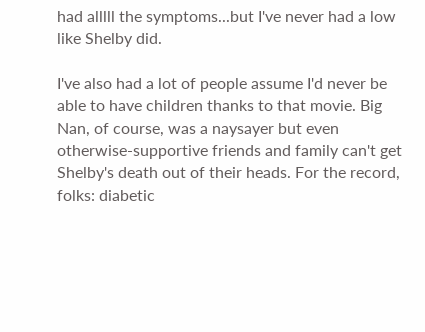had alllll the symptoms...but I've never had a low like Shelby did.

I've also had a lot of people assume I'd never be able to have children thanks to that movie. Big Nan, of course, was a naysayer but even otherwise-supportive friends and family can't get Shelby's death out of their heads. For the record, folks: diabetic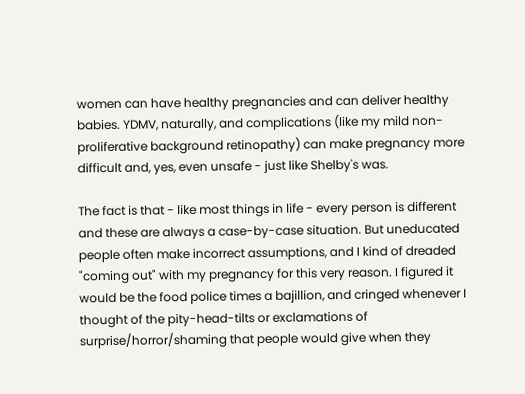women can have healthy pregnancies and can deliver healthy babies. YDMV, naturally, and complications (like my mild non-proliferative background retinopathy) can make pregnancy more difficult and, yes, even unsafe - just like Shelby's was.

The fact is that - like most things in life - every person is different and these are always a case-by-case situation. But uneducated people often make incorrect assumptions, and I kind of dreaded "coming out" with my pregnancy for this very reason. I figured it would be the food police times a bajillion, and cringed whenever I thought of the pity-head-tilts or exclamations of surprise/horror/shaming that people would give when they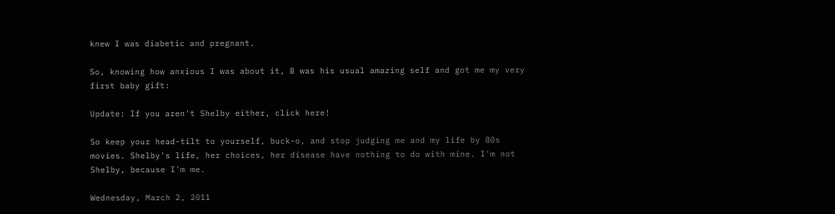knew I was diabetic and pregnant.

So, knowing how anxious I was about it, B was his usual amazing self and got me my very first baby gift:

Update: If you aren't Shelby either, click here!

So keep your head-tilt to yourself, buck-o, and stop judging me and my life by 80s movies. Shelby's life, her choices, her disease have nothing to do with mine. I'm not Shelby, because I'm me.

Wednesday, March 2, 2011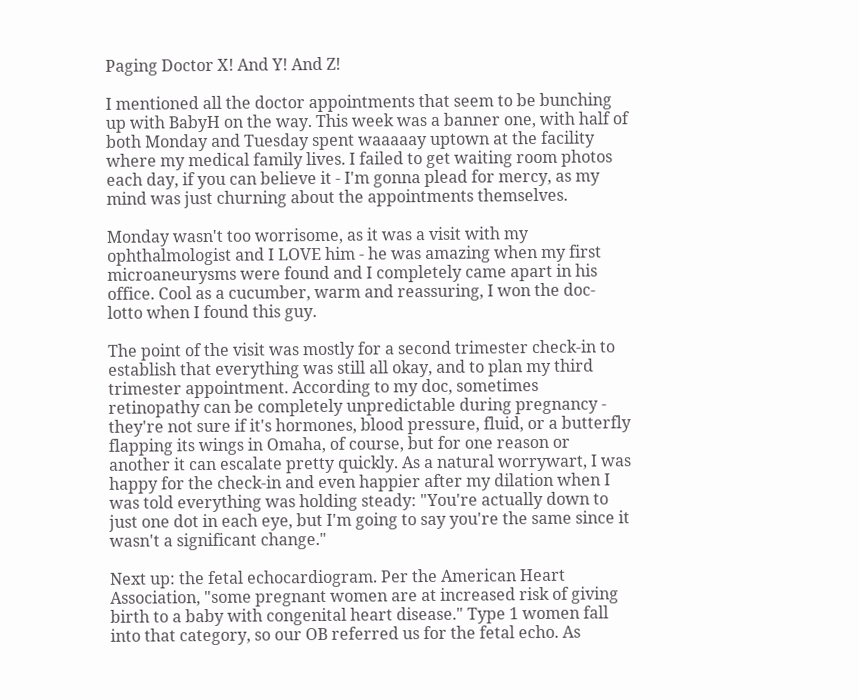Paging Doctor X! And Y! And Z!

I mentioned all the doctor appointments that seem to be bunching up with BabyH on the way. This week was a banner one, with half of both Monday and Tuesday spent waaaaay uptown at the facility where my medical family lives. I failed to get waiting room photos each day, if you can believe it - I'm gonna plead for mercy, as my mind was just churning about the appointments themselves.

Monday wasn't too worrisome, as it was a visit with my ophthalmologist and I LOVE him - he was amazing when my first microaneurysms were found and I completely came apart in his office. Cool as a cucumber, warm and reassuring, I won the doc-lotto when I found this guy.

The point of the visit was mostly for a second trimester check-in to establish that everything was still all okay, and to plan my third trimester appointment. According to my doc, sometimes retinopathy can be completely unpredictable during pregnancy - they're not sure if it's hormones, blood pressure, fluid, or a butterfly flapping its wings in Omaha, of course, but for one reason or another it can escalate pretty quickly. As a natural worrywart, I was happy for the check-in and even happier after my dilation when I was told everything was holding steady: "You're actually down to just one dot in each eye, but I'm going to say you're the same since it wasn't a significant change."

Next up: the fetal echocardiogram. Per the American Heart Association, "some pregnant women are at increased risk of giving birth to a baby with congenital heart disease." Type 1 women fall into that category, so our OB referred us for the fetal echo. As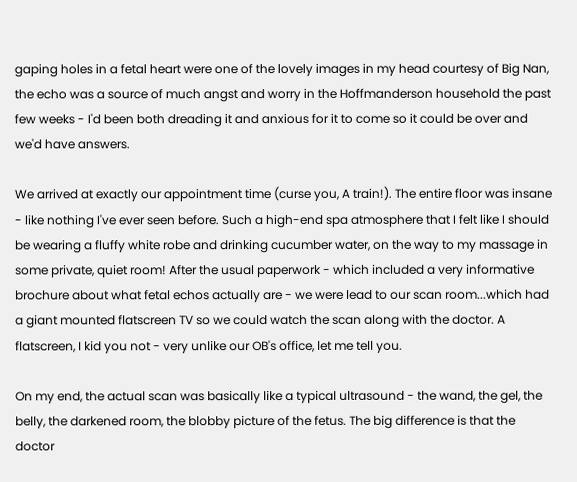gaping holes in a fetal heart were one of the lovely images in my head courtesy of Big Nan, the echo was a source of much angst and worry in the Hoffmanderson household the past few weeks - I'd been both dreading it and anxious for it to come so it could be over and we'd have answers.

We arrived at exactly our appointment time (curse you, A train!). The entire floor was insane - like nothing I've ever seen before. Such a high-end spa atmosphere that I felt like I should be wearing a fluffy white robe and drinking cucumber water, on the way to my massage in some private, quiet room! After the usual paperwork - which included a very informative brochure about what fetal echos actually are - we were lead to our scan room...which had a giant mounted flatscreen TV so we could watch the scan along with the doctor. A flatscreen, I kid you not - very unlike our OB's office, let me tell you.

On my end, the actual scan was basically like a typical ultrasound - the wand, the gel, the belly, the darkened room, the blobby picture of the fetus. The big difference is that the doctor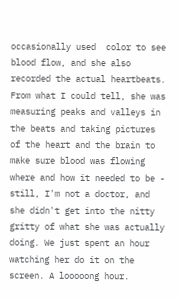occasionally used  color to see blood flow, and she also recorded the actual heartbeats. From what I could tell, she was measuring peaks and valleys in the beats and taking pictures of the heart and the brain to make sure blood was flowing where and how it needed to be - still, I'm not a doctor, and she didn't get into the nitty gritty of what she was actually doing. We just spent an hour watching her do it on the screen. A looooong hour.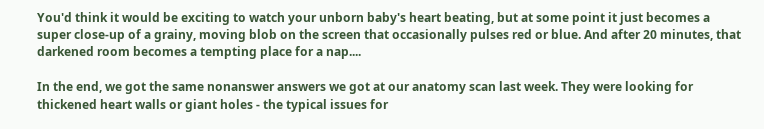You'd think it would be exciting to watch your unborn baby's heart beating, but at some point it just becomes a super close-up of a grainy, moving blob on the screen that occasionally pulses red or blue. And after 20 minutes, that darkened room becomes a tempting place for a nap....

In the end, we got the same nonanswer answers we got at our anatomy scan last week. They were looking for thickened heart walls or giant holes - the typical issues for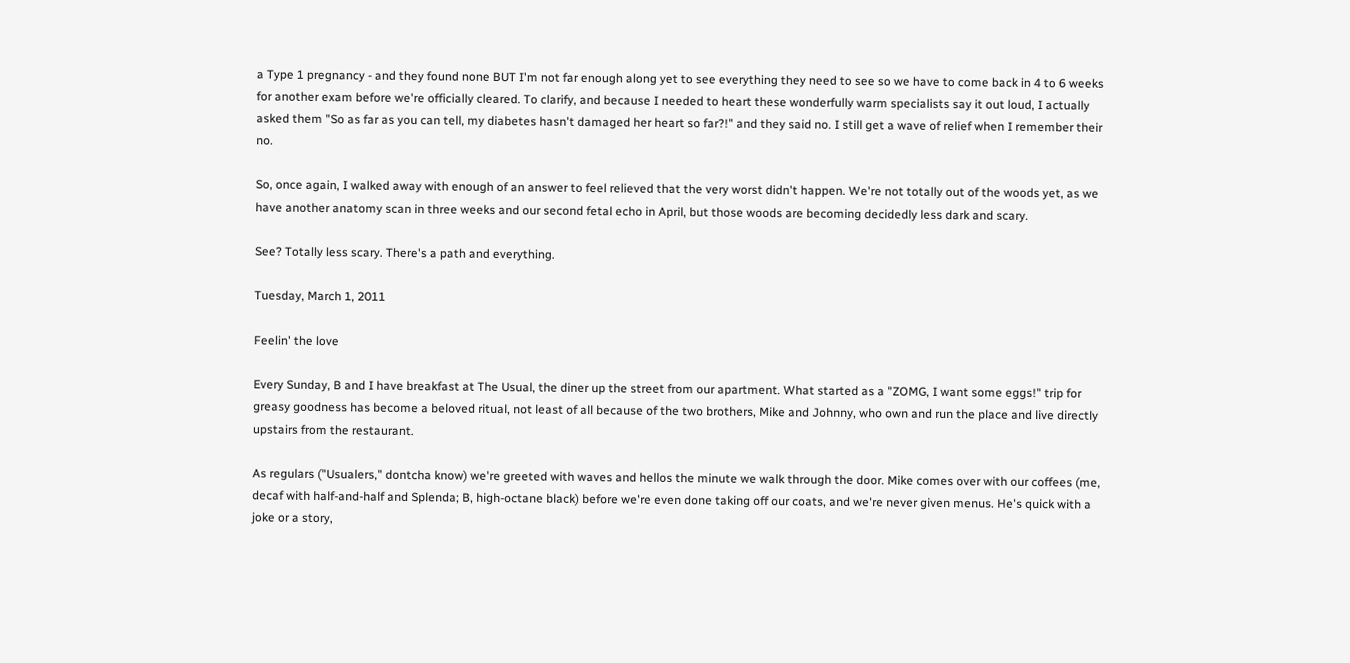a Type 1 pregnancy - and they found none BUT I'm not far enough along yet to see everything they need to see so we have to come back in 4 to 6 weeks for another exam before we're officially cleared. To clarify, and because I needed to heart these wonderfully warm specialists say it out loud, I actually asked them "So as far as you can tell, my diabetes hasn't damaged her heart so far?!" and they said no. I still get a wave of relief when I remember their no.

So, once again, I walked away with enough of an answer to feel relieved that the very worst didn't happen. We're not totally out of the woods yet, as we have another anatomy scan in three weeks and our second fetal echo in April, but those woods are becoming decidedly less dark and scary.

See? Totally less scary. There's a path and everything.

Tuesday, March 1, 2011

Feelin' the love

Every Sunday, B and I have breakfast at The Usual, the diner up the street from our apartment. What started as a "ZOMG, I want some eggs!" trip for greasy goodness has become a beloved ritual, not least of all because of the two brothers, Mike and Johnny, who own and run the place and live directly upstairs from the restaurant.

As regulars ("Usualers," dontcha know) we're greeted with waves and hellos the minute we walk through the door. Mike comes over with our coffees (me, decaf with half-and-half and Splenda; B, high-octane black) before we're even done taking off our coats, and we're never given menus. He's quick with a joke or a story,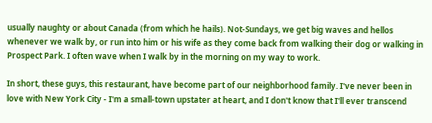usually naughty or about Canada (from which he hails). Not-Sundays, we get big waves and hellos whenever we walk by, or run into him or his wife as they come back from walking their dog or walking in Prospect Park. I often wave when I walk by in the morning on my way to work.

In short, these guys, this restaurant, have become part of our neighborhood family. I've never been in love with New York City - I'm a small-town upstater at heart, and I don't know that I'll ever transcend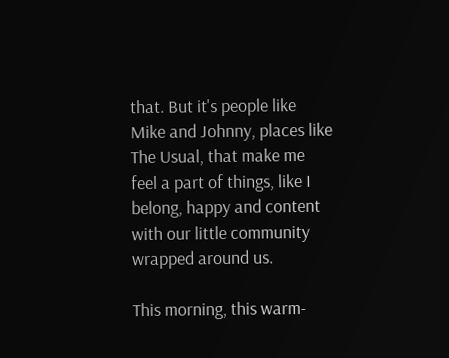that. But it's people like Mike and Johnny, places like The Usual, that make me feel a part of things, like I belong, happy and content with our little community wrapped around us.

This morning, this warm-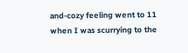and-cozy feeling went to 11 when I was scurrying to the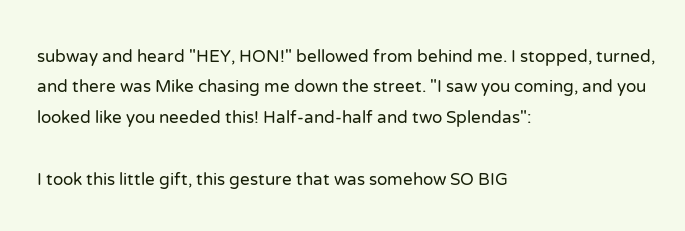subway and heard "HEY, HON!" bellowed from behind me. I stopped, turned, and there was Mike chasing me down the street. "I saw you coming, and you looked like you needed this! Half-and-half and two Splendas":

I took this little gift, this gesture that was somehow SO BIG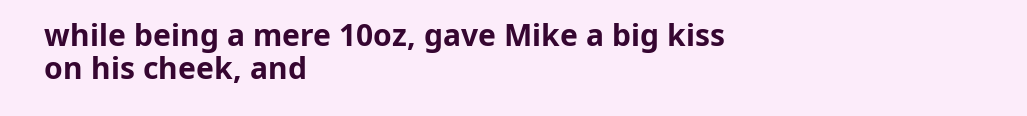while being a mere 10oz, gave Mike a big kiss on his cheek, and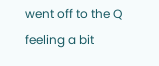went off to the Q feeling a bit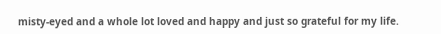misty-eyed and a whole lot loved and happy and just so grateful for my life.